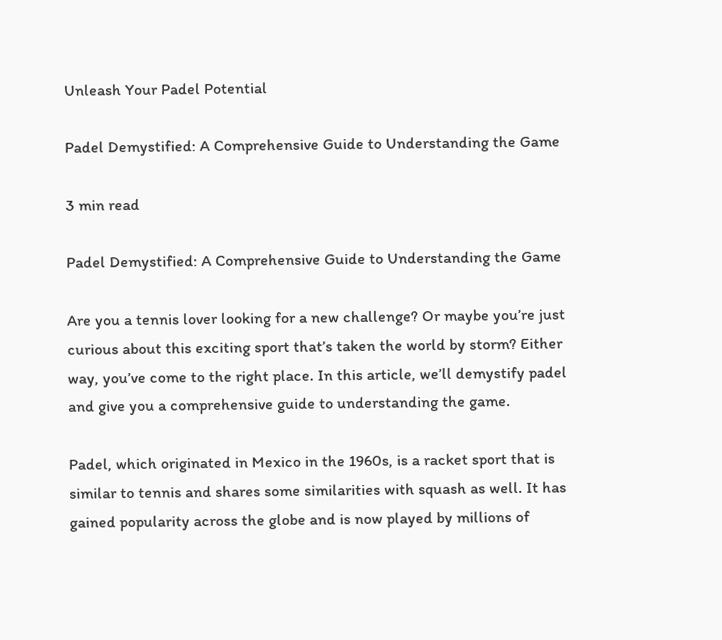Unleash Your Padel Potential

Padel Demystified: A Comprehensive Guide to Understanding the Game

3 min read

Padel Demystified: A Comprehensive Guide to Understanding the Game

Are you a tennis lover looking for a new challenge? Or maybe you’re just curious about this exciting sport that’s taken the world by storm? Either way, you’ve come to the right place. In this article, we’ll demystify padel and give you a comprehensive guide to understanding the game.

Padel, which originated in Mexico in the 1960s, is a racket sport that is similar to tennis and shares some similarities with squash as well. It has gained popularity across the globe and is now played by millions of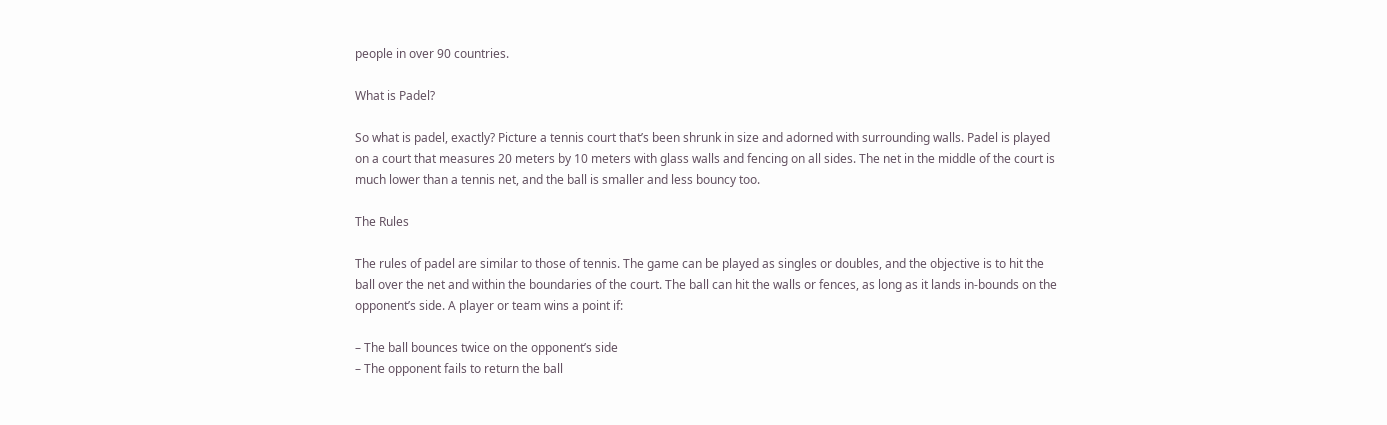people in over 90 countries.

What is Padel?

So what is padel, exactly? Picture a tennis court that’s been shrunk in size and adorned with surrounding walls. Padel is played on a court that measures 20 meters by 10 meters with glass walls and fencing on all sides. The net in the middle of the court is much lower than a tennis net, and the ball is smaller and less bouncy too.

The Rules

The rules of padel are similar to those of tennis. The game can be played as singles or doubles, and the objective is to hit the ball over the net and within the boundaries of the court. The ball can hit the walls or fences, as long as it lands in-bounds on the opponent’s side. A player or team wins a point if:

– The ball bounces twice on the opponent’s side
– The opponent fails to return the ball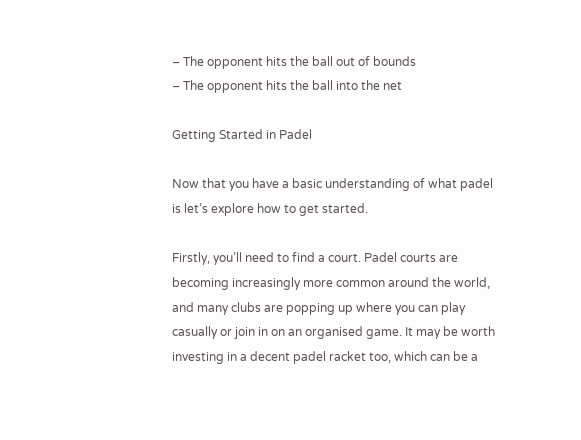– The opponent hits the ball out of bounds
– The opponent hits the ball into the net

Getting Started in Padel

Now that you have a basic understanding of what padel is let’s explore how to get started.

Firstly, you’ll need to find a court. Padel courts are becoming increasingly more common around the world, and many clubs are popping up where you can play casually or join in on an organised game. It may be worth investing in a decent padel racket too, which can be a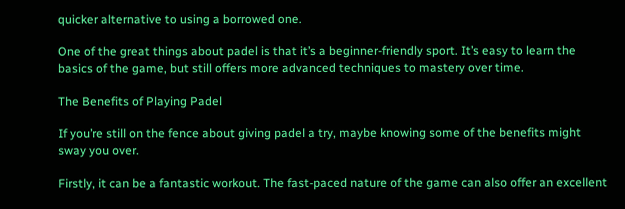quicker alternative to using a borrowed one.

One of the great things about padel is that it’s a beginner-friendly sport. It’s easy to learn the basics of the game, but still offers more advanced techniques to mastery over time.

The Benefits of Playing Padel

If you’re still on the fence about giving padel a try, maybe knowing some of the benefits might sway you over.

Firstly, it can be a fantastic workout. The fast-paced nature of the game can also offer an excellent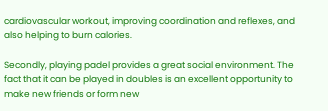cardiovascular workout, improving coordination and reflexes, and also helping to burn calories.

Secondly, playing padel provides a great social environment. The fact that it can be played in doubles is an excellent opportunity to make new friends or form new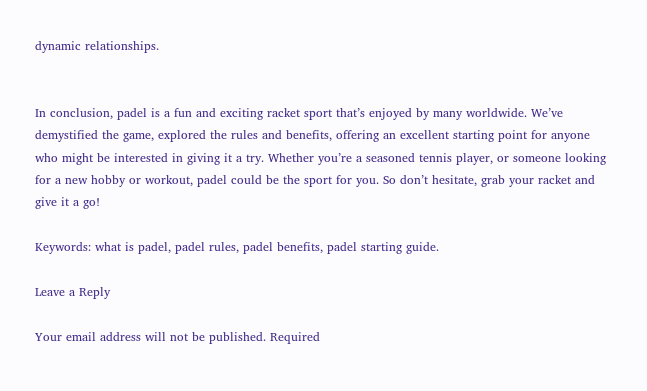dynamic relationships.


In conclusion, padel is a fun and exciting racket sport that’s enjoyed by many worldwide. We’ve demystified the game, explored the rules and benefits, offering an excellent starting point for anyone who might be interested in giving it a try. Whether you’re a seasoned tennis player, or someone looking for a new hobby or workout, padel could be the sport for you. So don’t hesitate, grab your racket and give it a go!

Keywords: what is padel, padel rules, padel benefits, padel starting guide.

Leave a Reply

Your email address will not be published. Required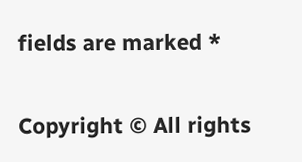fields are marked *

Copyright © All rights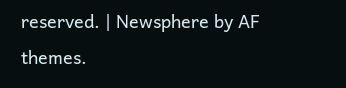reserved. | Newsphere by AF themes.